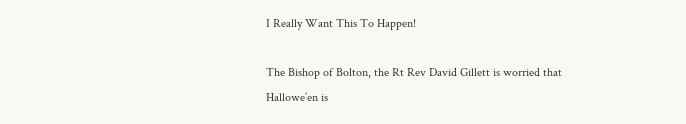I Really Want This To Happen!

The Bishop of Bolton, the Rt Rev David Gillett is worried that Hallowe’en is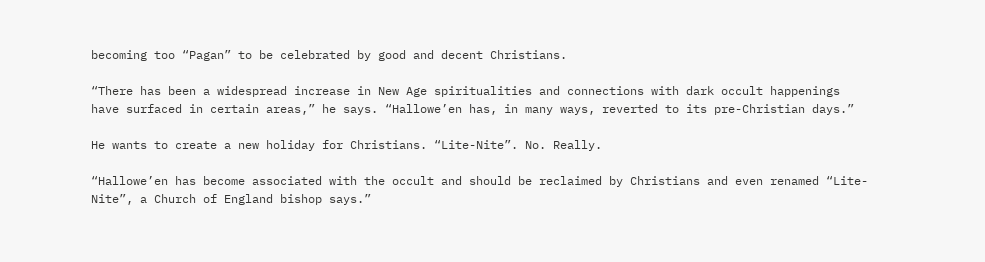becoming too “Pagan” to be celebrated by good and decent Christians.

“There has been a widespread increase in New Age spiritualities and connections with dark occult happenings have surfaced in certain areas,” he says. “Hallowe’en has, in many ways, reverted to its pre-Christian days.”

He wants to create a new holiday for Christians. “Lite-Nite”. No. Really.

“Hallowe’en has become associated with the occult and should be reclaimed by Christians and even renamed “Lite-Nite”, a Church of England bishop says.”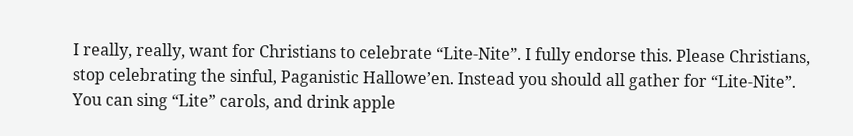I really, really, want for Christians to celebrate “Lite-Nite”. I fully endorse this. Please Christians, stop celebrating the sinful, Paganistic Hallowe’en. Instead you should all gather for “Lite-Nite”. You can sing “Lite” carols, and drink apple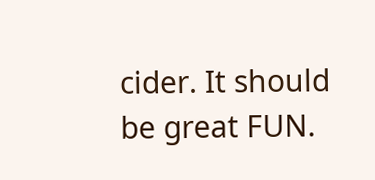cider. It should be great FUN.